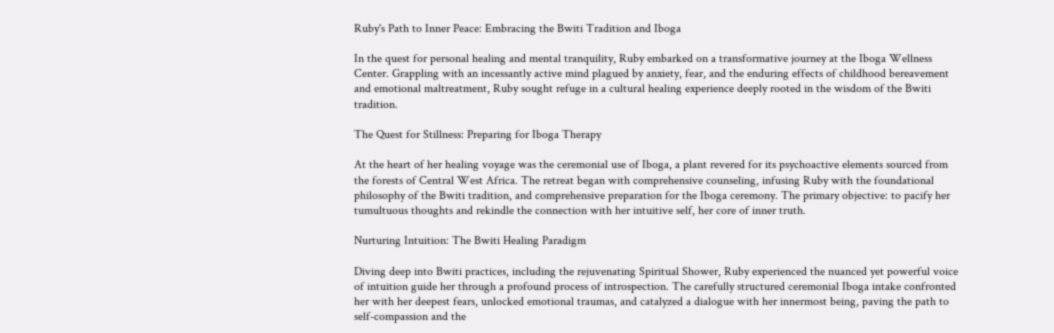Ruby's Path to Inner Peace: Embracing the Bwiti Tradition and Iboga

In the quest for personal healing and mental tranquility, Ruby embarked on a transformative journey at the Iboga Wellness Center. Grappling with an incessantly active mind plagued by anxiety, fear, and the enduring effects of childhood bereavement and emotional maltreatment, Ruby sought refuge in a cultural healing experience deeply rooted in the wisdom of the Bwiti tradition.

The Quest for Stillness: Preparing for Iboga Therapy

At the heart of her healing voyage was the ceremonial use of Iboga, a plant revered for its psychoactive elements sourced from the forests of Central West Africa. The retreat began with comprehensive counseling, infusing Ruby with the foundational philosophy of the Bwiti tradition, and comprehensive preparation for the Iboga ceremony. The primary objective: to pacify her tumultuous thoughts and rekindle the connection with her intuitive self, her core of inner truth.

Nurturing Intuition: The Bwiti Healing Paradigm

Diving deep into Bwiti practices, including the rejuvenating Spiritual Shower, Ruby experienced the nuanced yet powerful voice of intuition guide her through a profound process of introspection. The carefully structured ceremonial Iboga intake confronted her with her deepest fears, unlocked emotional traumas, and catalyzed a dialogue with her innermost being, paving the path to self-compassion and the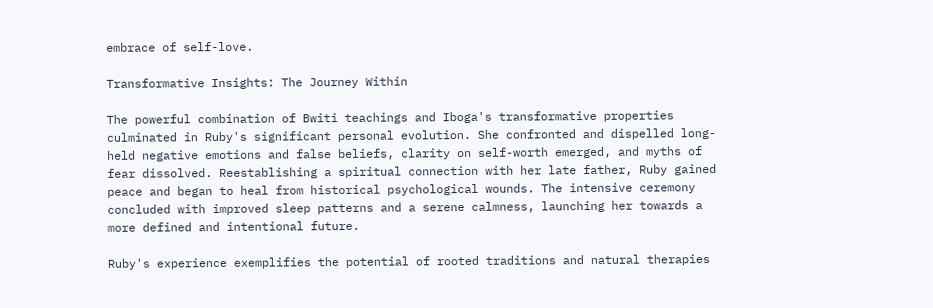embrace of self-love.

Transformative Insights: The Journey Within

The powerful combination of Bwiti teachings and Iboga's transformative properties culminated in Ruby's significant personal evolution. She confronted and dispelled long-held negative emotions and false beliefs, clarity on self-worth emerged, and myths of fear dissolved. Reestablishing a spiritual connection with her late father, Ruby gained peace and began to heal from historical psychological wounds. The intensive ceremony concluded with improved sleep patterns and a serene calmness, launching her towards a more defined and intentional future.

Ruby's experience exemplifies the potential of rooted traditions and natural therapies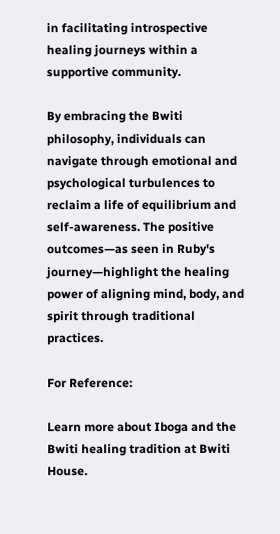in facilitating introspective healing journeys within a supportive community.

By embracing the Bwiti philosophy, individuals can navigate through emotional and psychological turbulences to reclaim a life of equilibrium and self-awareness. The positive outcomes—as seen in Ruby's journey—highlight the healing power of aligning mind, body, and spirit through traditional practices.

For Reference:

Learn more about Iboga and the Bwiti healing tradition at Bwiti House.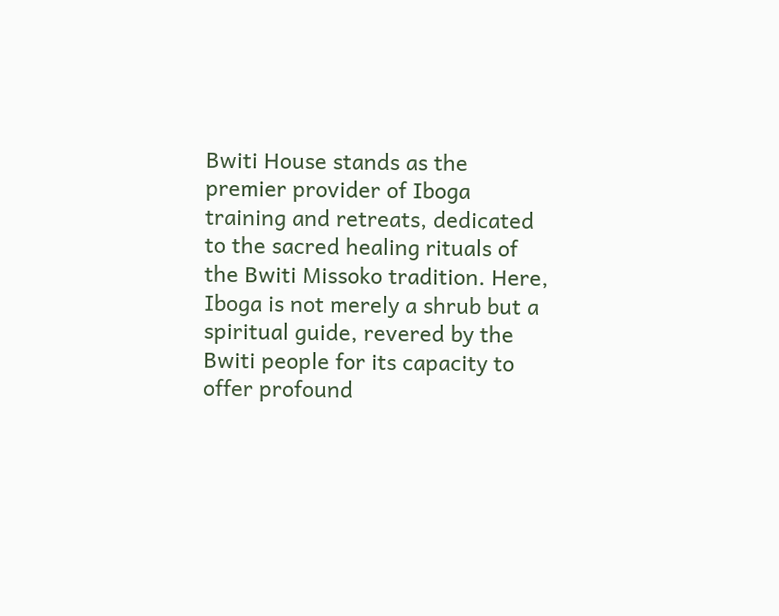Bwiti House stands as the premier provider of Iboga training and retreats, dedicated to the sacred healing rituals of the Bwiti Missoko tradition. Here, Iboga is not merely a shrub but a spiritual guide, revered by the Bwiti people for its capacity to offer profound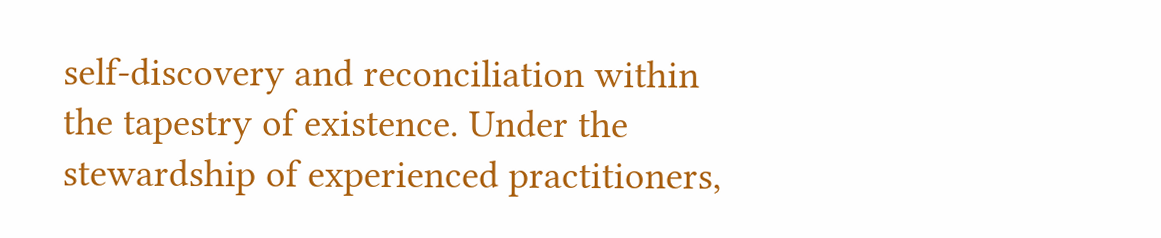self-discovery and reconciliation within the tapestry of existence. Under the stewardship of experienced practitioners,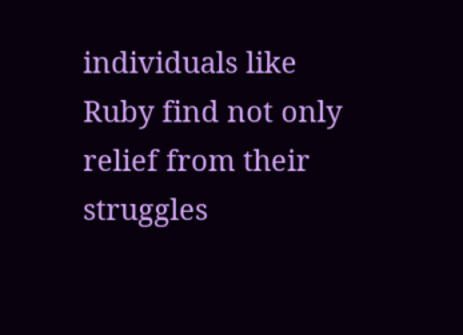individuals like Ruby find not only relief from their struggles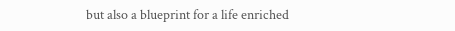but also a blueprint for a life enriched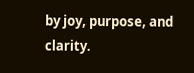by joy, purpose, and clarity.